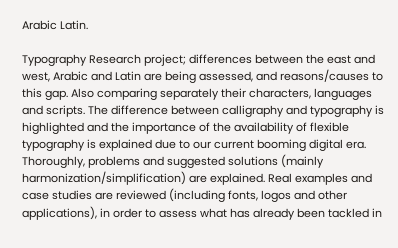Arabic Latin.

Typography Research project; differences between the east and west, Arabic and Latin are being assessed, and reasons/causes to this gap. Also comparing separately their characters, languages and scripts. The difference between calligraphy and typography is highlighted and the importance of the availability of flexible typography is explained due to our current booming digital era. Thoroughly, problems and suggested solutions (mainly harmonization/simplification) are explained. Real examples and case studies are reviewed (including fonts, logos and other applications), in order to assess what has already been tackled in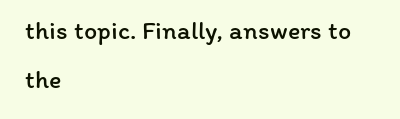this topic. Finally, answers to the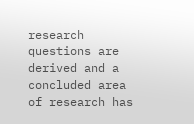research questions are derived and a concluded area of research has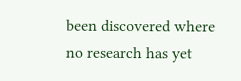been discovered where no research has yet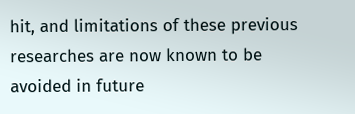hit, and limitations of these previous researches are now known to be avoided in future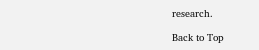research.

Back to Top